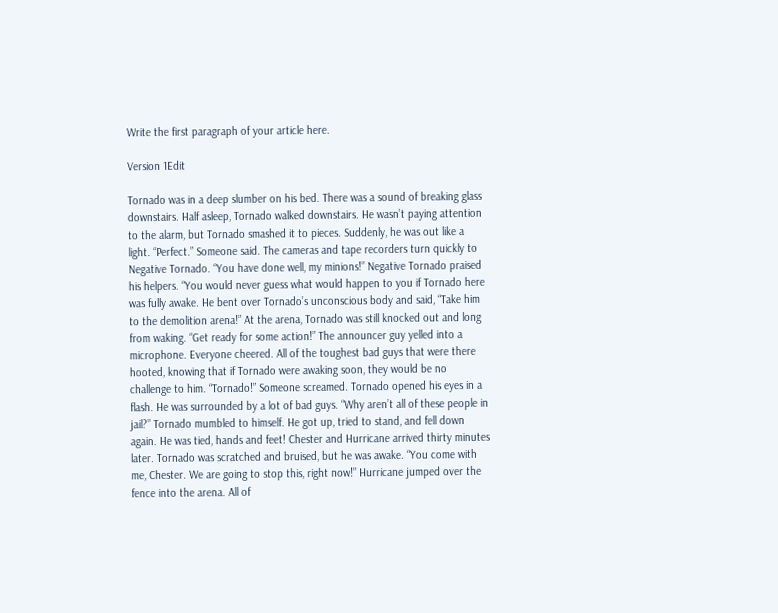Write the first paragraph of your article here.

Version 1Edit

Tornado was in a deep slumber on his bed. There was a sound of breaking glass downstairs. Half asleep, Tornado walked downstairs. He wasn’t paying attention to the alarm, but Tornado smashed it to pieces. Suddenly, he was out like a light. “Perfect.” Someone said. The cameras and tape recorders turn quickly to Negative Tornado. “You have done well, my minions!” Negative Tornado praised his helpers. “You would never guess what would happen to you if Tornado here was fully awake. He bent over Tornado’s unconscious body and said, “Take him to the demolition arena!” At the arena, Tornado was still knocked out and long from waking. “Get ready for some action!” The announcer guy yelled into a microphone. Everyone cheered. All of the toughest bad guys that were there hooted, knowing that if Tornado were awaking soon, they would be no challenge to him. “Tornado!” Someone screamed. Tornado opened his eyes in a flash. He was surrounded by a lot of bad guys. “Why aren’t all of these people in jail?” Tornado mumbled to himself. He got up, tried to stand, and fell down again. He was tied, hands and feet! Chester and Hurricane arrived thirty minutes later. Tornado was scratched and bruised, but he was awake. “You come with me, Chester. We are going to stop this, right now!” Hurricane jumped over the fence into the arena. All of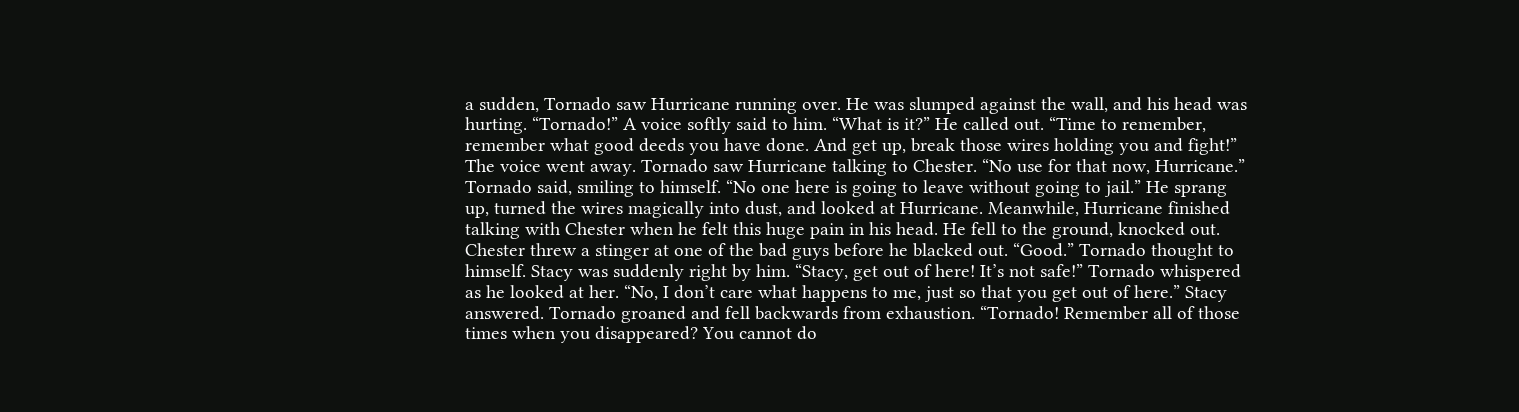a sudden, Tornado saw Hurricane running over. He was slumped against the wall, and his head was hurting. “Tornado!” A voice softly said to him. “What is it?” He called out. “Time to remember, remember what good deeds you have done. And get up, break those wires holding you and fight!” The voice went away. Tornado saw Hurricane talking to Chester. “No use for that now, Hurricane.” Tornado said, smiling to himself. “No one here is going to leave without going to jail.” He sprang up, turned the wires magically into dust, and looked at Hurricane. Meanwhile, Hurricane finished talking with Chester when he felt this huge pain in his head. He fell to the ground, knocked out. Chester threw a stinger at one of the bad guys before he blacked out. “Good.” Tornado thought to himself. Stacy was suddenly right by him. “Stacy, get out of here! It’s not safe!” Tornado whispered as he looked at her. “No, I don’t care what happens to me, just so that you get out of here.” Stacy answered. Tornado groaned and fell backwards from exhaustion. “Tornado! Remember all of those times when you disappeared? You cannot do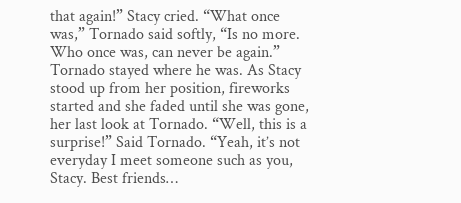that again!” Stacy cried. “What once was,” Tornado said softly, “Is no more. Who once was, can never be again.” Tornado stayed where he was. As Stacy stood up from her position, fireworks started and she faded until she was gone, her last look at Tornado. “Well, this is a surprise!” Said Tornado. “Yeah, it’s not everyday I meet someone such as you, Stacy. Best friends…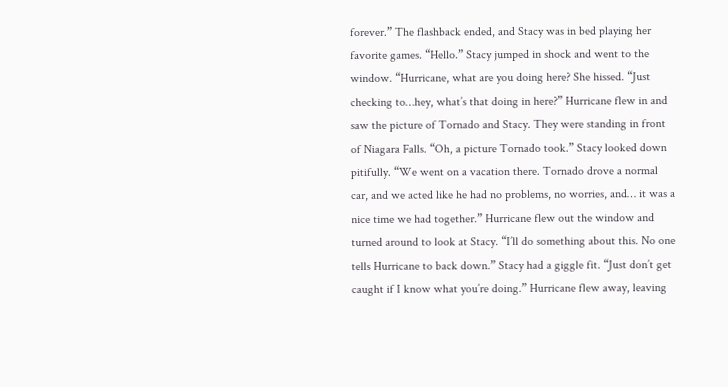forever.” The flashback ended, and Stacy was in bed playing her favorite games. “Hello.” Stacy jumped in shock and went to the window. “Hurricane, what are you doing here? She hissed. “Just checking to…hey, what’s that doing in here?” Hurricane flew in and saw the picture of Tornado and Stacy. They were standing in front of Niagara Falls. “Oh, a picture Tornado took.” Stacy looked down pitifully. “We went on a vacation there. Tornado drove a normal car, and we acted like he had no problems, no worries, and… it was a nice time we had together.” Hurricane flew out the window and turned around to look at Stacy. “I’ll do something about this. No one tells Hurricane to back down.” Stacy had a giggle fit. “Just don’t get caught if I know what you’re doing.” Hurricane flew away, leaving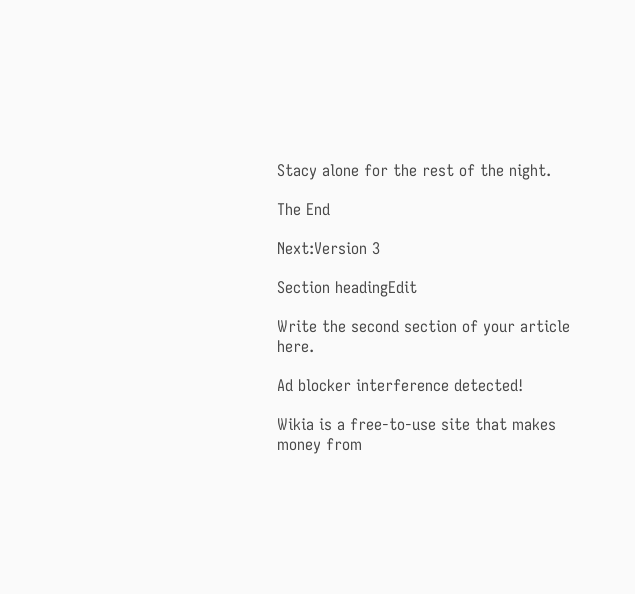Stacy alone for the rest of the night.

The End

Next:Version 3

Section headingEdit

Write the second section of your article here.

Ad blocker interference detected!

Wikia is a free-to-use site that makes money from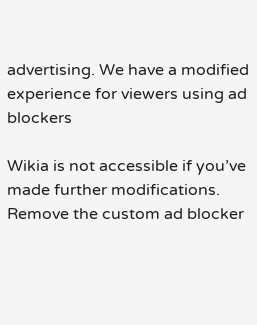advertising. We have a modified experience for viewers using ad blockers

Wikia is not accessible if you’ve made further modifications. Remove the custom ad blocker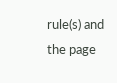rule(s) and the page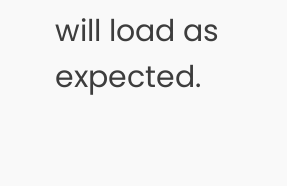will load as expected.